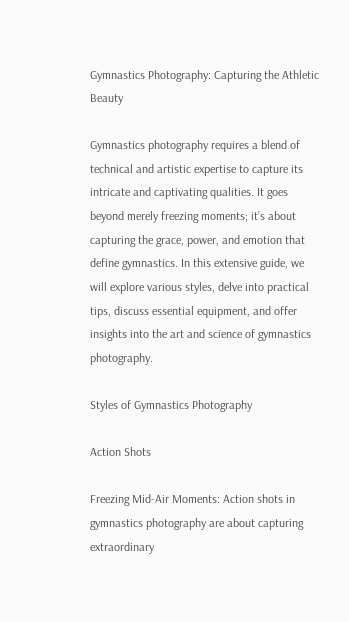Gymnastics Photography: Capturing the Athletic Beauty

Gymnastics photography requires a blend of technical and artistic expertise to capture its intricate and captivating qualities. It goes beyond merely freezing moments; it’s about capturing the grace, power, and emotion that define gymnastics. In this extensive guide, we will explore various styles, delve into practical tips, discuss essential equipment, and offer insights into the art and science of gymnastics photography.

Styles of Gymnastics Photography

Action Shots

Freezing Mid-Air Moments: Action shots in gymnastics photography are about capturing extraordinary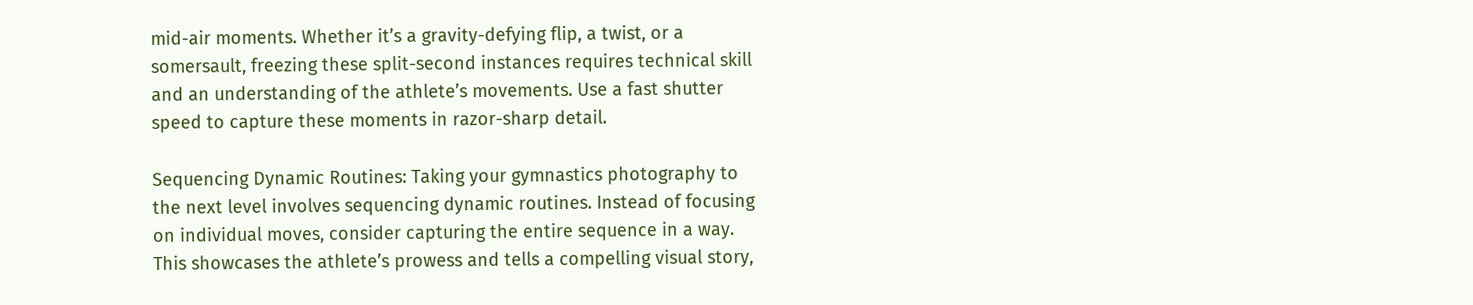mid-air moments. Whether it’s a gravity-defying flip, a twist, or a somersault, freezing these split-second instances requires technical skill and an understanding of the athlete’s movements. Use a fast shutter speed to capture these moments in razor-sharp detail.

Sequencing Dynamic Routines: Taking your gymnastics photography to the next level involves sequencing dynamic routines. Instead of focusing on individual moves, consider capturing the entire sequence in a way. This showcases the athlete’s prowess and tells a compelling visual story,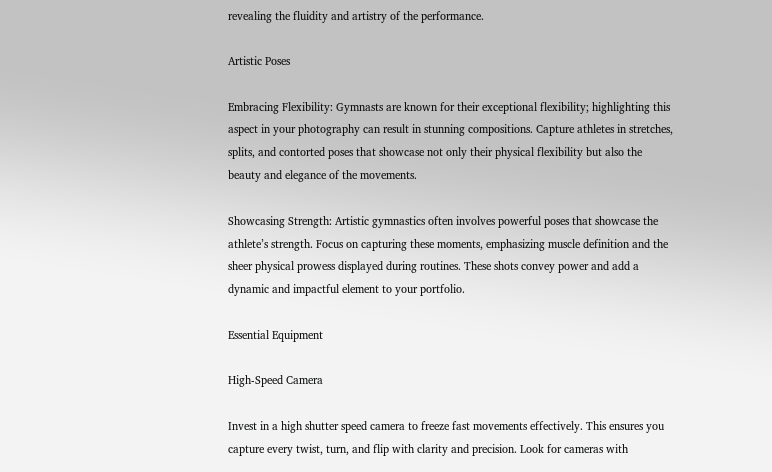revealing the fluidity and artistry of the performance.

Artistic Poses

Embracing Flexibility: Gymnasts are known for their exceptional flexibility; highlighting this aspect in your photography can result in stunning compositions. Capture athletes in stretches, splits, and contorted poses that showcase not only their physical flexibility but also the beauty and elegance of the movements.

Showcasing Strength: Artistic gymnastics often involves powerful poses that showcase the athlete’s strength. Focus on capturing these moments, emphasizing muscle definition and the sheer physical prowess displayed during routines. These shots convey power and add a dynamic and impactful element to your portfolio.

Essential Equipment

High-Speed Camera

Invest in a high shutter speed camera to freeze fast movements effectively. This ensures you capture every twist, turn, and flip with clarity and precision. Look for cameras with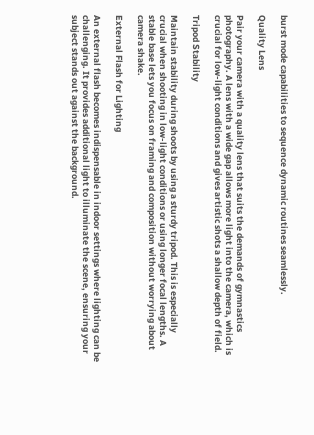burst mode capabilities to sequence dynamic routines seamlessly.

Quality Lens

Pair your camera with a quality lens that suits the demands of gymnastics photography. A lens with a wide gap allows more light into the camera, which is crucial for low-light conditions and gives artistic shots a shallow depth of field.

Tripod Stability

Maintain stability during shoots by using a sturdy tripod. This is especially crucial when shooting in low-light conditions or using longer focal lengths. A stable base lets you focus on framing and composition without worrying about camera shake.

External Flash for Lighting

An external flash becomes indispensable in indoor settings where lighting can be challenging. It provides additional light to illuminate the scene, ensuring your subject stands out against the background.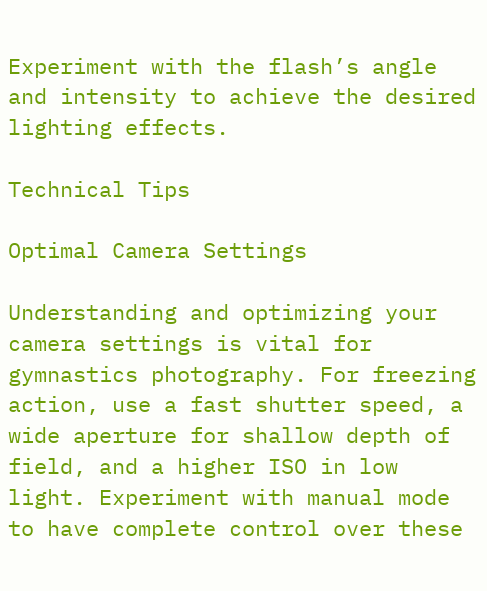Experiment with the flash’s angle and intensity to achieve the desired lighting effects.

Technical Tips

Optimal Camera Settings

Understanding and optimizing your camera settings is vital for gymnastics photography. For freezing action, use a fast shutter speed, a wide aperture for shallow depth of field, and a higher ISO in low light. Experiment with manual mode to have complete control over these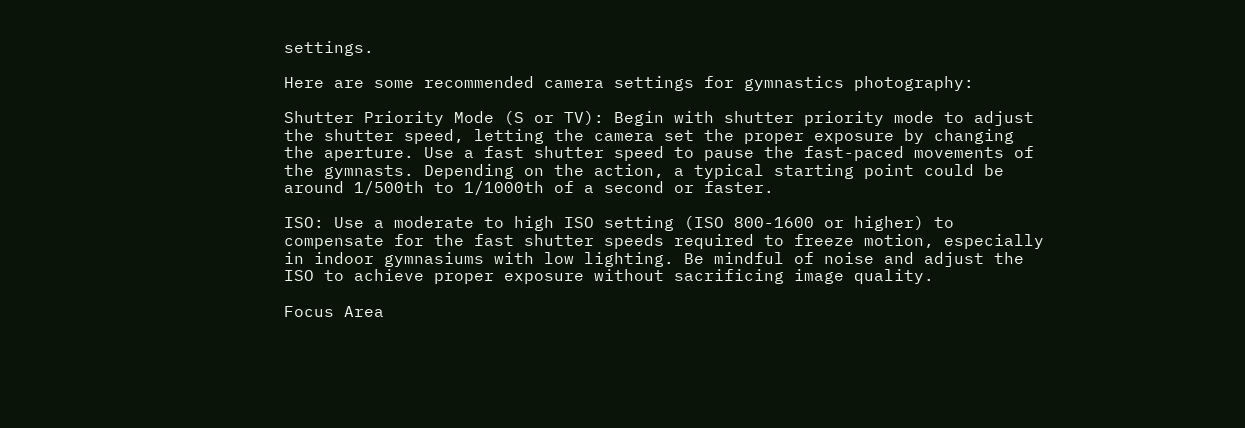settings.

Here are some recommended camera settings for gymnastics photography:

Shutter Priority Mode (S or TV): Begin with shutter priority mode to adjust the shutter speed, letting the camera set the proper exposure by changing the aperture. Use a fast shutter speed to pause the fast-paced movements of the gymnasts. Depending on the action, a typical starting point could be around 1/500th to 1/1000th of a second or faster.

ISO: Use a moderate to high ISO setting (ISO 800-1600 or higher) to compensate for the fast shutter speeds required to freeze motion, especially in indoor gymnasiums with low lighting. Be mindful of noise and adjust the ISO to achieve proper exposure without sacrificing image quality.

Focus Area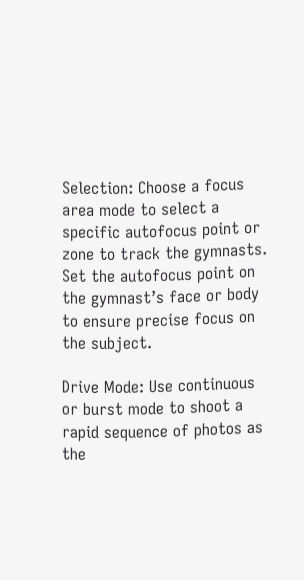Selection: Choose a focus area mode to select a specific autofocus point or zone to track the gymnasts. Set the autofocus point on the gymnast’s face or body to ensure precise focus on the subject.

Drive Mode: Use continuous or burst mode to shoot a rapid sequence of photos as the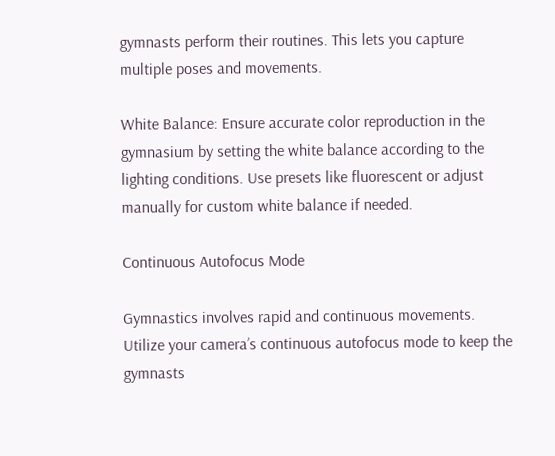gymnasts perform their routines. This lets you capture multiple poses and movements.

White Balance: Ensure accurate color reproduction in the gymnasium by setting the white balance according to the lighting conditions. Use presets like fluorescent or adjust manually for custom white balance if needed.

Continuous Autofocus Mode

Gymnastics involves rapid and continuous movements. Utilize your camera’s continuous autofocus mode to keep the gymnasts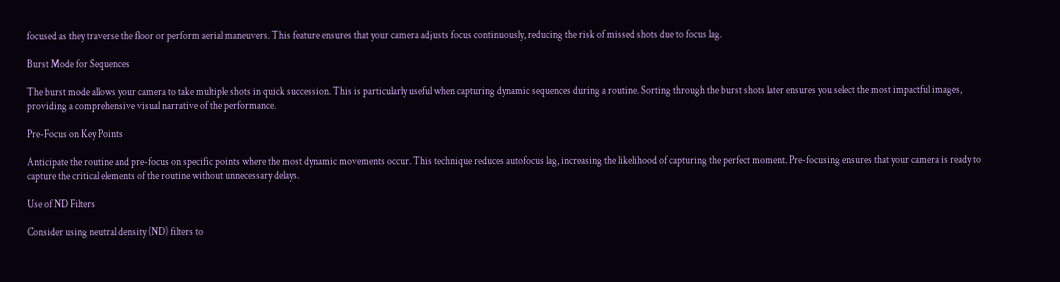focused as they traverse the floor or perform aerial maneuvers. This feature ensures that your camera adjusts focus continuously, reducing the risk of missed shots due to focus lag.

Burst Mode for Sequences

The burst mode allows your camera to take multiple shots in quick succession. This is particularly useful when capturing dynamic sequences during a routine. Sorting through the burst shots later ensures you select the most impactful images, providing a comprehensive visual narrative of the performance.

Pre-Focus on Key Points

Anticipate the routine and pre-focus on specific points where the most dynamic movements occur. This technique reduces autofocus lag, increasing the likelihood of capturing the perfect moment. Pre-focusing ensures that your camera is ready to capture the critical elements of the routine without unnecessary delays.

Use of ND Filters

Consider using neutral density (ND) filters to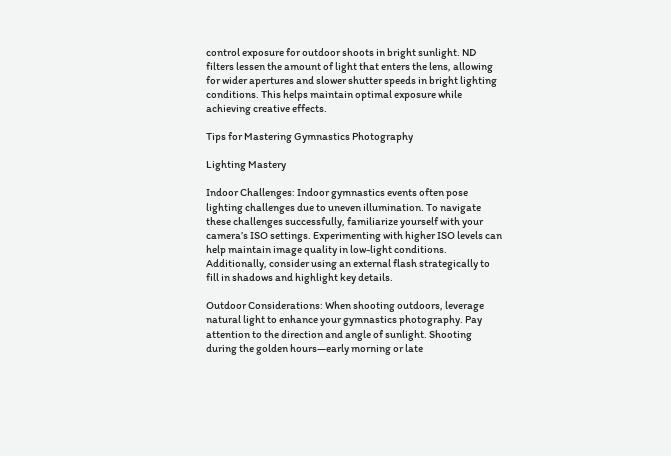control exposure for outdoor shoots in bright sunlight. ND filters lessen the amount of light that enters the lens, allowing for wider apertures and slower shutter speeds in bright lighting conditions. This helps maintain optimal exposure while achieving creative effects.

Tips for Mastering Gymnastics Photography

Lighting Mastery

Indoor Challenges: Indoor gymnastics events often pose lighting challenges due to uneven illumination. To navigate these challenges successfully, familiarize yourself with your camera’s ISO settings. Experimenting with higher ISO levels can help maintain image quality in low-light conditions. Additionally, consider using an external flash strategically to fill in shadows and highlight key details.

Outdoor Considerations: When shooting outdoors, leverage natural light to enhance your gymnastics photography. Pay attention to the direction and angle of sunlight. Shooting during the golden hours—early morning or late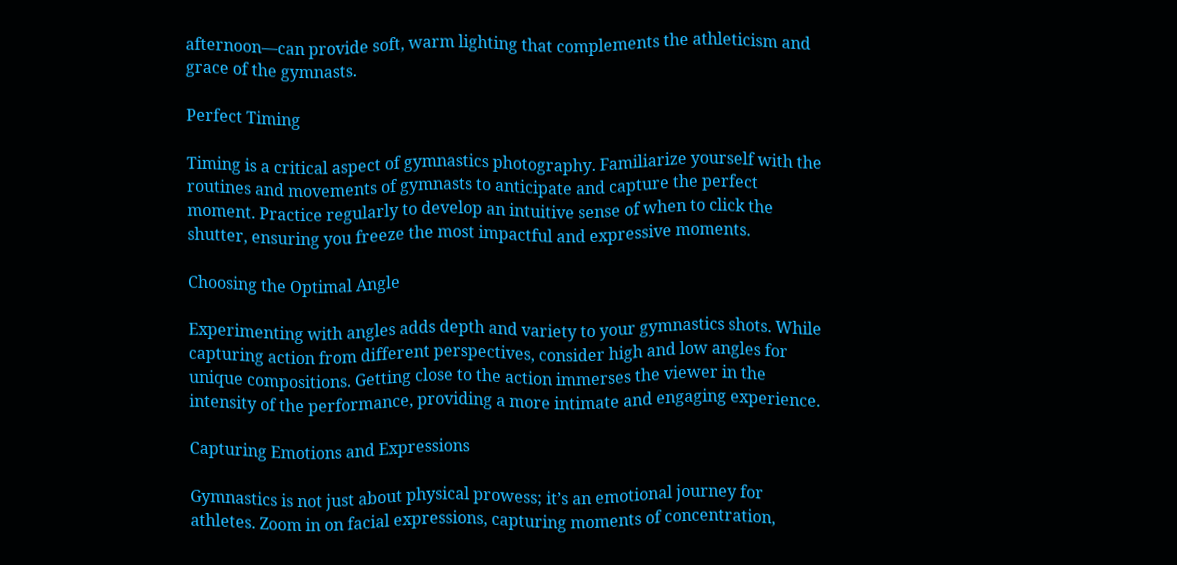afternoon—can provide soft, warm lighting that complements the athleticism and grace of the gymnasts.

Perfect Timing

Timing is a critical aspect of gymnastics photography. Familiarize yourself with the routines and movements of gymnasts to anticipate and capture the perfect moment. Practice regularly to develop an intuitive sense of when to click the shutter, ensuring you freeze the most impactful and expressive moments.

Choosing the Optimal Angle

Experimenting with angles adds depth and variety to your gymnastics shots. While capturing action from different perspectives, consider high and low angles for unique compositions. Getting close to the action immerses the viewer in the intensity of the performance, providing a more intimate and engaging experience.

Capturing Emotions and Expressions

Gymnastics is not just about physical prowess; it’s an emotional journey for athletes. Zoom in on facial expressions, capturing moments of concentration,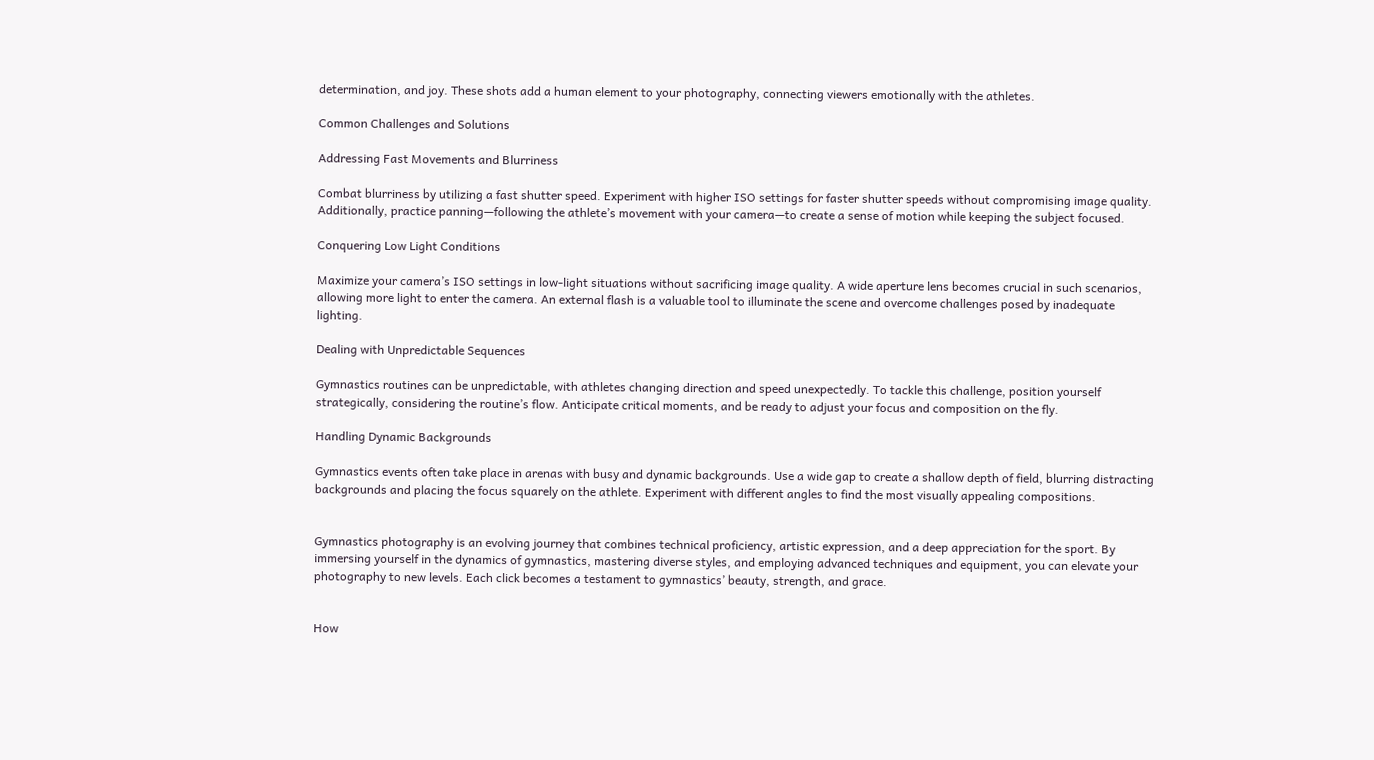determination, and joy. These shots add a human element to your photography, connecting viewers emotionally with the athletes.

Common Challenges and Solutions

Addressing Fast Movements and Blurriness

Combat blurriness by utilizing a fast shutter speed. Experiment with higher ISO settings for faster shutter speeds without compromising image quality. Additionally, practice panning—following the athlete’s movement with your camera—to create a sense of motion while keeping the subject focused.

Conquering Low Light Conditions

Maximize your camera’s ISO settings in low-light situations without sacrificing image quality. A wide aperture lens becomes crucial in such scenarios, allowing more light to enter the camera. An external flash is a valuable tool to illuminate the scene and overcome challenges posed by inadequate lighting.

Dealing with Unpredictable Sequences

Gymnastics routines can be unpredictable, with athletes changing direction and speed unexpectedly. To tackle this challenge, position yourself strategically, considering the routine’s flow. Anticipate critical moments, and be ready to adjust your focus and composition on the fly.

Handling Dynamic Backgrounds

Gymnastics events often take place in arenas with busy and dynamic backgrounds. Use a wide gap to create a shallow depth of field, blurring distracting backgrounds and placing the focus squarely on the athlete. Experiment with different angles to find the most visually appealing compositions.


Gymnastics photography is an evolving journey that combines technical proficiency, artistic expression, and a deep appreciation for the sport. By immersing yourself in the dynamics of gymnastics, mastering diverse styles, and employing advanced techniques and equipment, you can elevate your photography to new levels. Each click becomes a testament to gymnastics’ beauty, strength, and grace.


How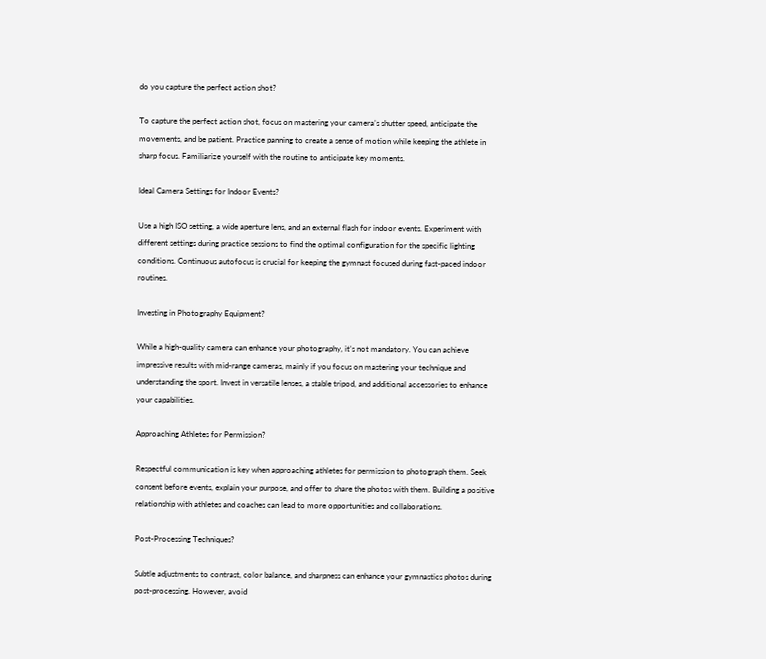do you capture the perfect action shot?

To capture the perfect action shot, focus on mastering your camera’s shutter speed, anticipate the movements, and be patient. Practice panning to create a sense of motion while keeping the athlete in sharp focus. Familiarize yourself with the routine to anticipate key moments.

Ideal Camera Settings for Indoor Events?

Use a high ISO setting, a wide aperture lens, and an external flash for indoor events. Experiment with different settings during practice sessions to find the optimal configuration for the specific lighting conditions. Continuous autofocus is crucial for keeping the gymnast focused during fast-paced indoor routines.

Investing in Photography Equipment?

While a high-quality camera can enhance your photography, it’s not mandatory. You can achieve impressive results with mid-range cameras, mainly if you focus on mastering your technique and understanding the sport. Invest in versatile lenses, a stable tripod, and additional accessories to enhance your capabilities.

Approaching Athletes for Permission?

Respectful communication is key when approaching athletes for permission to photograph them. Seek consent before events, explain your purpose, and offer to share the photos with them. Building a positive relationship with athletes and coaches can lead to more opportunities and collaborations.

Post-Processing Techniques?

Subtle adjustments to contrast, color balance, and sharpness can enhance your gymnastics photos during post-processing. However, avoid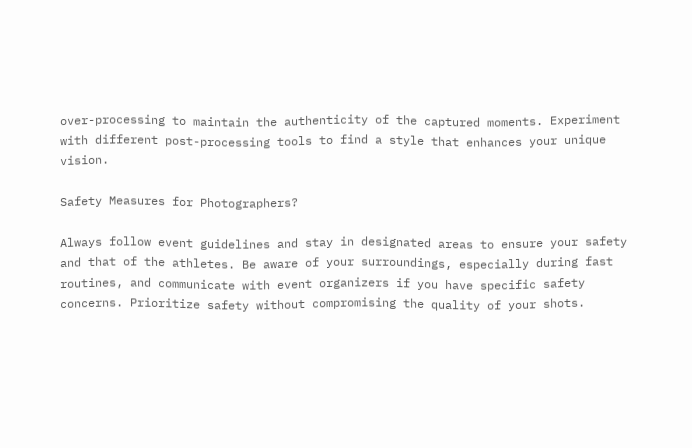over-processing to maintain the authenticity of the captured moments. Experiment with different post-processing tools to find a style that enhances your unique vision.

Safety Measures for Photographers?

Always follow event guidelines and stay in designated areas to ensure your safety and that of the athletes. Be aware of your surroundings, especially during fast routines, and communicate with event organizers if you have specific safety concerns. Prioritize safety without compromising the quality of your shots.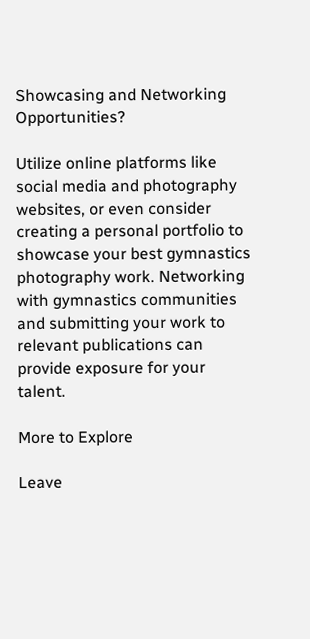Showcasing and Networking Opportunities?

Utilize online platforms like social media and photography websites, or even consider creating a personal portfolio to showcase your best gymnastics photography work. Networking with gymnastics communities and submitting your work to relevant publications can provide exposure for your talent.

More to Explore

Leave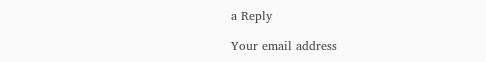a Reply

Your email address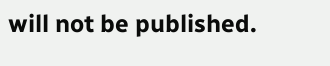will not be published.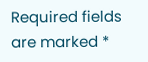Required fields are marked *